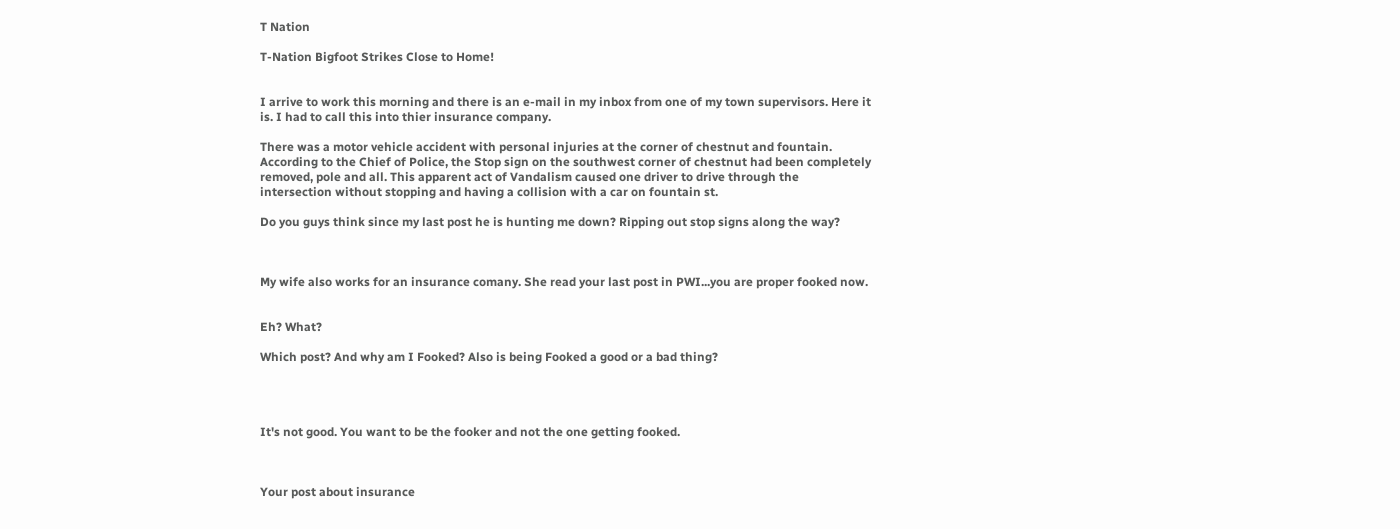T Nation

T-Nation Bigfoot Strikes Close to Home!


I arrive to work this morning and there is an e-mail in my inbox from one of my town supervisors. Here it is. I had to call this into thier insurance company.

There was a motor vehicle accident with personal injuries at the corner of chestnut and fountain. According to the Chief of Police, the Stop sign on the southwest corner of chestnut had been completely removed, pole and all. This apparent act of Vandalism caused one driver to drive through the intersection without stopping and having a collision with a car on fountain st.

Do you guys think since my last post he is hunting me down? Ripping out stop signs along the way?



My wife also works for an insurance comany. She read your last post in PWI...you are proper fooked now.


Eh? What?

Which post? And why am I Fooked? Also is being Fooked a good or a bad thing?




It's not good. You want to be the fooker and not the one getting fooked.



Your post about insurance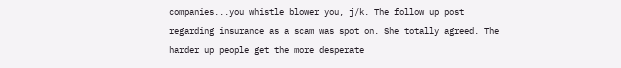companies...you whistle blower you, j/k. The follow up post regarding insurance as a scam was spot on. She totally agreed. The harder up people get the more desperate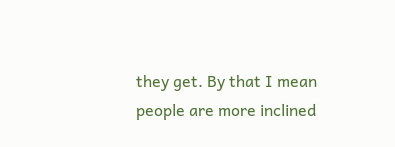they get. By that I mean people are more inclined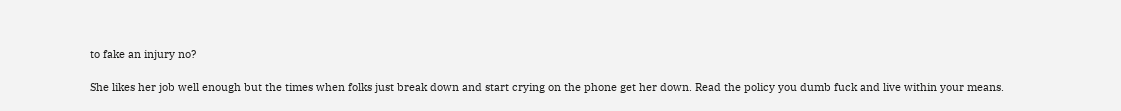to fake an injury no?

She likes her job well enough but the times when folks just break down and start crying on the phone get her down. Read the policy you dumb fuck and live within your means.